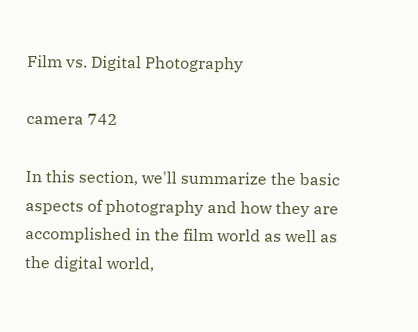Film vs. Digital Photography

camera 742

In this section, we'll summarize the basic aspects of photography and how they are accomplished in the film world as well as the digital world,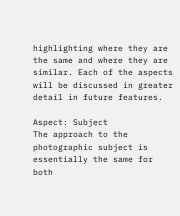highlighting where they are the same and where they are similar. Each of the aspects will be discussed in greater detail in future features.

Aspect: Subject
The approach to the photographic subject is essentially the same for both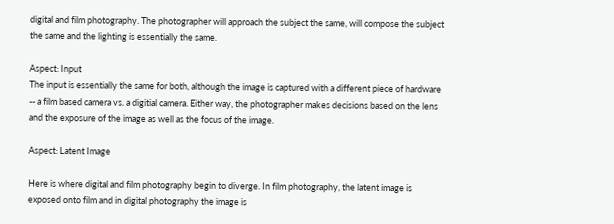digital and film photography. The photographer will approach the subject the same, will compose the subject the same and the lighting is essentially the same.

Aspect: Input
The input is essentially the same for both, although the image is captured with a different piece of hardware -- a film based camera vs. a digitial camera. Either way, the photographer makes decisions based on the lens and the exposure of the image as well as the focus of the image.

Aspect: Latent Image

Here is where digital and film photography begin to diverge. In film photography, the latent image is exposed onto film and in digital photography the image is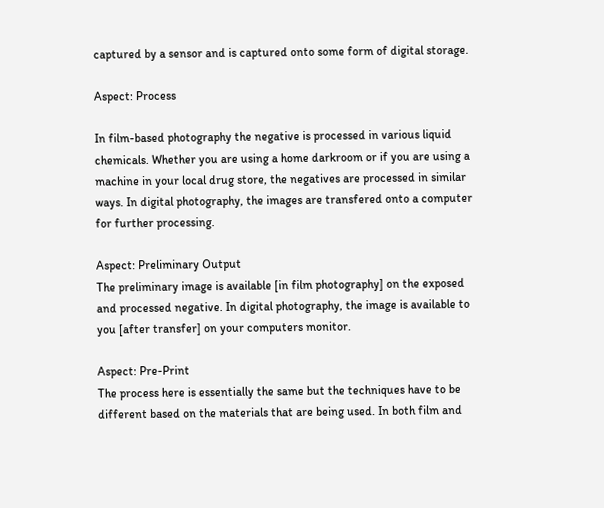captured by a sensor and is captured onto some form of digital storage.

Aspect: Process

In film-based photography the negative is processed in various liquid chemicals. Whether you are using a home darkroom or if you are using a machine in your local drug store, the negatives are processed in similar ways. In digital photography, the images are transfered onto a computer for further processing.

Aspect: Preliminary Output
The preliminary image is available [in film photography] on the exposed and processed negative. In digital photography, the image is available to you [after transfer] on your computers monitor.

Aspect: Pre-Print
The process here is essentially the same but the techniques have to be different based on the materials that are being used. In both film and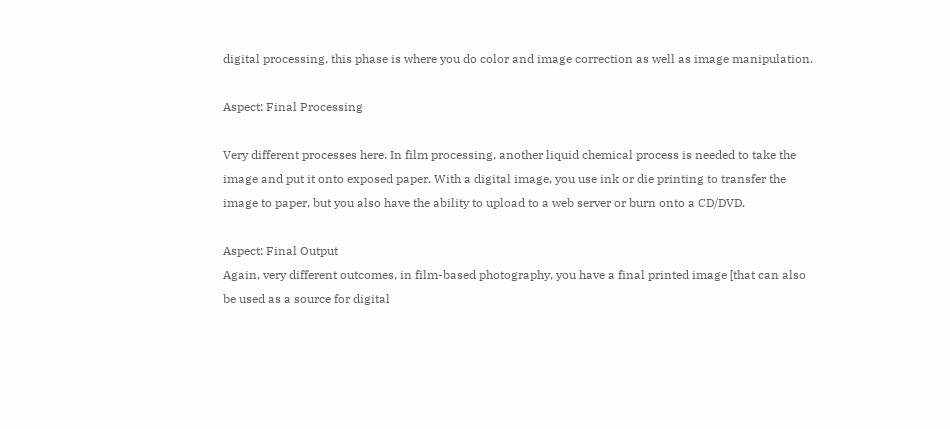digital processing, this phase is where you do color and image correction as well as image manipulation.

Aspect: Final Processing

Very different processes here. In film processing, another liquid chemical process is needed to take the image and put it onto exposed paper. With a digital image, you use ink or die printing to transfer the image to paper, but you also have the ability to upload to a web server or burn onto a CD/DVD.

Aspect: Final Output
Again, very different outcomes, in film-based photography, you have a final printed image [that can also be used as a source for digital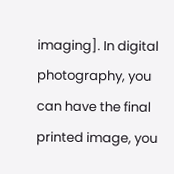imaging]. In digital photography, you can have the final printed image, you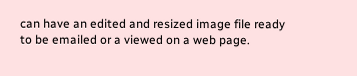can have an edited and resized image file ready to be emailed or a viewed on a web page.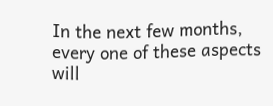In the next few months, every one of these aspects will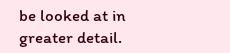be looked at in greater detail.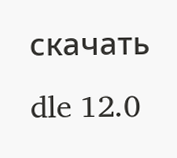скачать dle 12.0